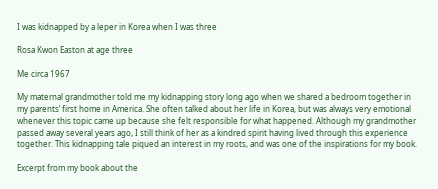I was kidnapped by a leper in Korea when I was three

Rosa Kwon Easton at age three

Me circa 1967

My maternal grandmother told me my kidnapping story long ago when we shared a bedroom together in my parents’ first home in America. She often talked about her life in Korea, but was always very emotional whenever this topic came up because she felt responsible for what happened. Although my grandmother passed away several years ago, I still think of her as a kindred spirit having lived through this experience together. This kidnapping tale piqued an interest in my roots, and was one of the inspirations for my book.

Excerpt from my book about the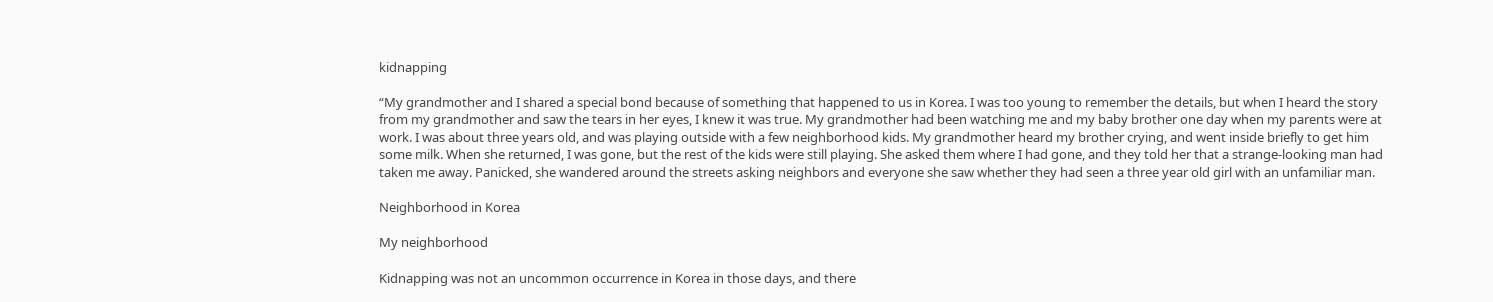kidnapping

“My grandmother and I shared a special bond because of something that happened to us in Korea. I was too young to remember the details, but when I heard the story from my grandmother and saw the tears in her eyes, I knew it was true. My grandmother had been watching me and my baby brother one day when my parents were at work. I was about three years old, and was playing outside with a few neighborhood kids. My grandmother heard my brother crying, and went inside briefly to get him some milk. When she returned, I was gone, but the rest of the kids were still playing. She asked them where I had gone, and they told her that a strange-looking man had taken me away. Panicked, she wandered around the streets asking neighbors and everyone she saw whether they had seen a three year old girl with an unfamiliar man.

Neighborhood in Korea

My neighborhood

Kidnapping was not an uncommon occurrence in Korea in those days, and there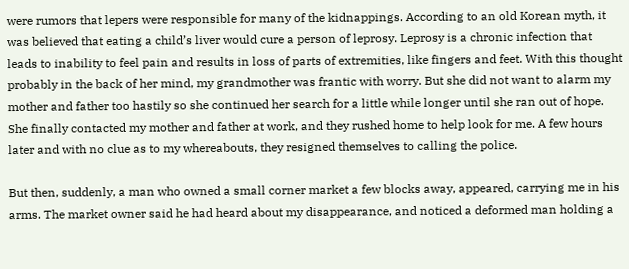were rumors that lepers were responsible for many of the kidnappings. According to an old Korean myth, it was believed that eating a child’s liver would cure a person of leprosy. Leprosy is a chronic infection that leads to inability to feel pain and results in loss of parts of extremities, like fingers and feet. With this thought probably in the back of her mind, my grandmother was frantic with worry. But she did not want to alarm my mother and father too hastily so she continued her search for a little while longer until she ran out of hope. She finally contacted my mother and father at work, and they rushed home to help look for me. A few hours later and with no clue as to my whereabouts, they resigned themselves to calling the police.

But then, suddenly, a man who owned a small corner market a few blocks away, appeared, carrying me in his arms. The market owner said he had heard about my disappearance, and noticed a deformed man holding a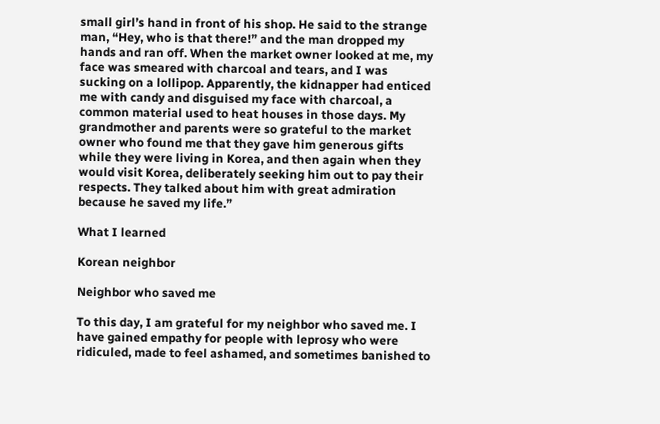small girl’s hand in front of his shop. He said to the strange man, “Hey, who is that there!” and the man dropped my hands and ran off. When the market owner looked at me, my face was smeared with charcoal and tears, and I was sucking on a lollipop. Apparently, the kidnapper had enticed me with candy and disguised my face with charcoal, a common material used to heat houses in those days. My grandmother and parents were so grateful to the market owner who found me that they gave him generous gifts while they were living in Korea, and then again when they would visit Korea, deliberately seeking him out to pay their respects. They talked about him with great admiration because he saved my life.”

What I learned

Korean neighbor

Neighbor who saved me

To this day, I am grateful for my neighbor who saved me. I have gained empathy for people with leprosy who were ridiculed, made to feel ashamed, and sometimes banished to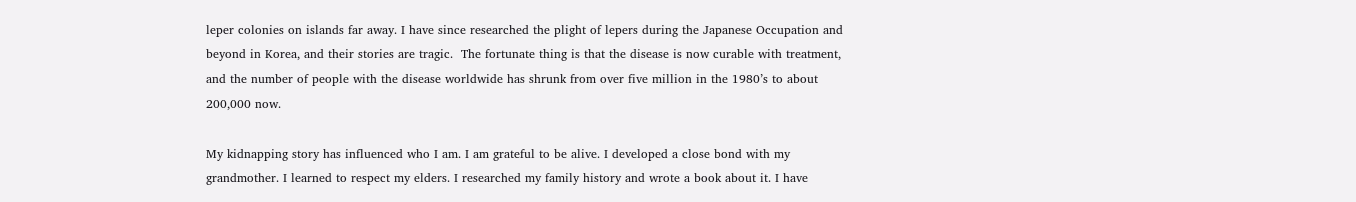leper colonies on islands far away. I have since researched the plight of lepers during the Japanese Occupation and beyond in Korea, and their stories are tragic.  The fortunate thing is that the disease is now curable with treatment, and the number of people with the disease worldwide has shrunk from over five million in the 1980’s to about 200,000 now.

My kidnapping story has influenced who I am. I am grateful to be alive. I developed a close bond with my grandmother. I learned to respect my elders. I researched my family history and wrote a book about it. I have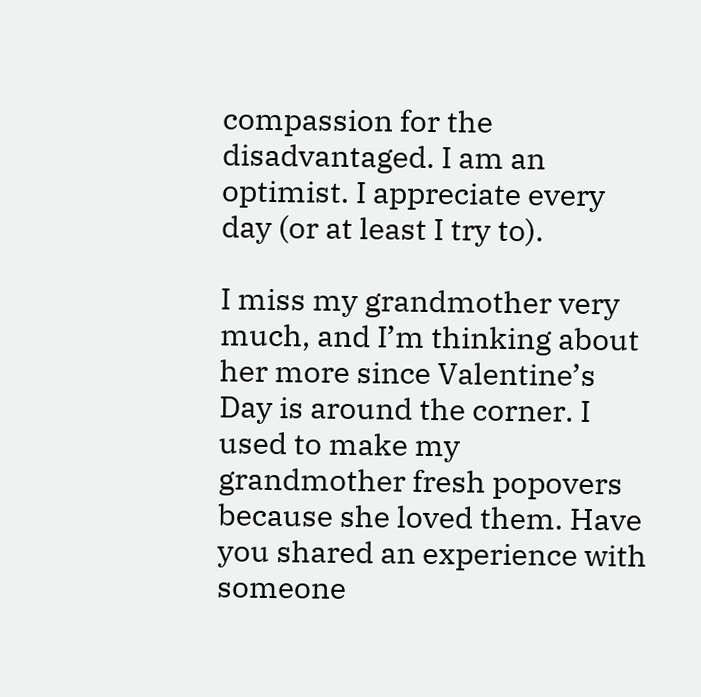compassion for the disadvantaged. I am an optimist. I appreciate every day (or at least I try to).

I miss my grandmother very much, and I’m thinking about her more since Valentine’s Day is around the corner. I used to make my grandmother fresh popovers because she loved them. Have you shared an experience with someone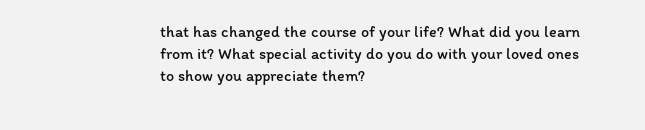that has changed the course of your life? What did you learn from it? What special activity do you do with your loved ones to show you appreciate them?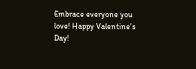Embrace everyone you love! Happy Valentine’s Day!